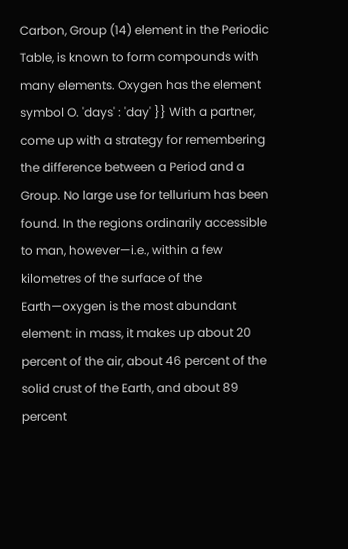Carbon, Group (14) element in the Periodic Table, is known to form compounds with many elements. Oxygen has the element symbol O. 'days' : 'day' }} With a partner, come up with a strategy for remembering the difference between a Period and a Group. No large use for tellurium has been found. In the regions ordinarily accessible to man, however—i.e., within a few kilometres of the surface of the Earth—oxygen is the most abundant element: in mass, it makes up about 20 percent of the air, about 46 percent of the solid crust of the Earth, and about 89 percent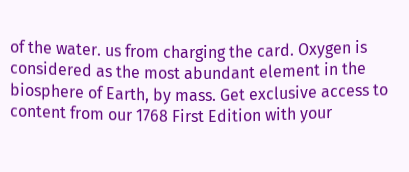of the water. us from charging the card. Oxygen is considered as the most abundant element in the biosphere of Earth, by mass. Get exclusive access to content from our 1768 First Edition with your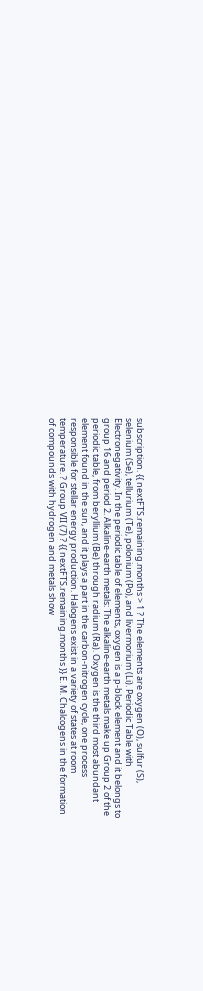subscription. {{ nextFTS.remaining.months > 1 ? The elements are oxygen (O), sulfur (S), selenium (Se), tellurium (Te), polonium (Po), and livermorium (Li). Periodic Table with Electronegativity. In the periodic table of elements, oxygen is a p-block element and it belongs to group 16 and period 2. Alkaline-earth metals: The alkaline-earth metals make up Group 2 of the periodic table, from beryllium (Be) through radium (Ra). Oxygen is the third most abundant element found in the sun, and it plays a part in the carbon-nitrogen cycle, one process responsible for stellar energy production. Halogens exist in a variety of states at room temperature. ? Group VII (7) ? {{ nextFTS.remaining.months }} E. M. Chalcogens in the formation of compounds with hydrogen and metals show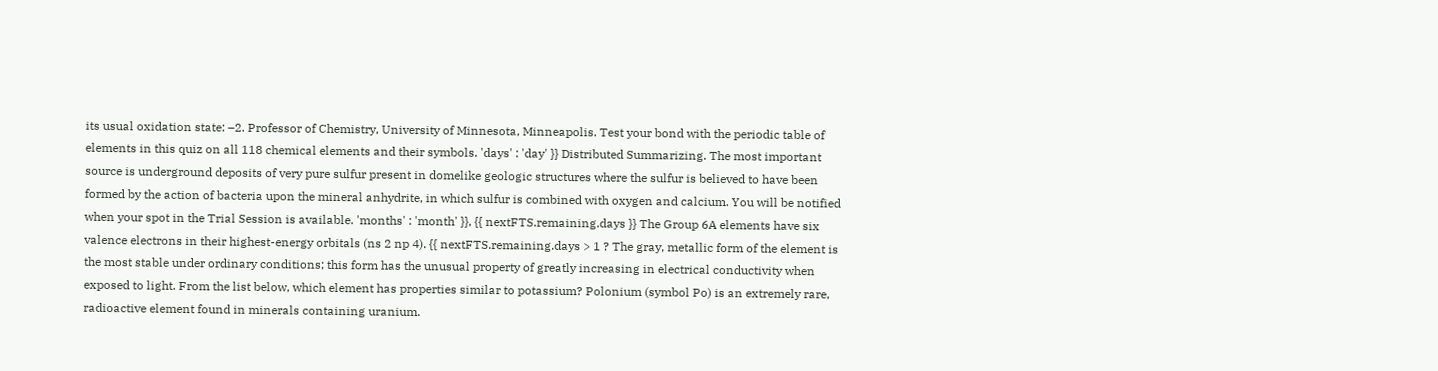its usual oxidation state: –2. Professor of Chemistry, University of Minnesota, Minneapolis. Test your bond with the periodic table of elements in this quiz on all 118 chemical elements and their symbols. 'days' : 'day' }} Distributed Summarizing. The most important source is underground deposits of very pure sulfur present in domelike geologic structures where the sulfur is believed to have been formed by the action of bacteria upon the mineral anhydrite, in which sulfur is combined with oxygen and calcium. You will be notified when your spot in the Trial Session is available. 'months' : 'month' }}, {{ nextFTS.remaining.days }} The Group 6A elements have six valence electrons in their highest-energy orbitals (ns 2 np 4). {{ nextFTS.remaining.days > 1 ? The gray, metallic form of the element is the most stable under ordinary conditions; this form has the unusual property of greatly increasing in electrical conductivity when exposed to light. From the list below, which element has properties similar to potassium? Polonium (symbol Po) is an extremely rare, radioactive element found in minerals containing uranium.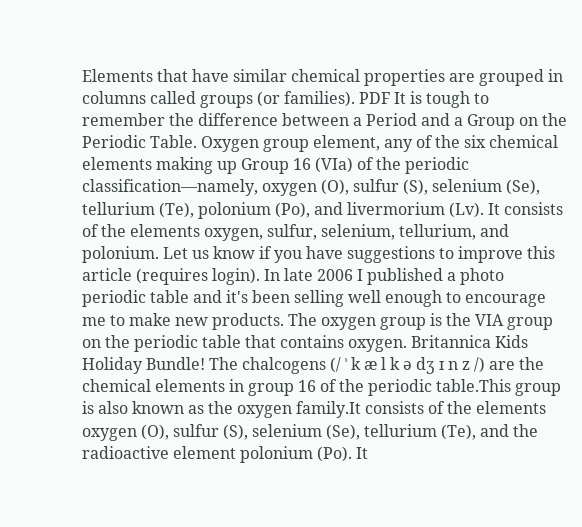Elements that have similar chemical properties are grouped in columns called groups (or families). PDF It is tough to remember the difference between a Period and a Group on the Periodic Table. Oxygen group element, any of the six chemical elements making up Group 16 (VIa) of the periodic classification—namely, oxygen (O), sulfur (S), selenium (Se), tellurium (Te), polonium (Po), and livermorium (Lv). It consists of the elements oxygen, sulfur, selenium, tellurium, and polonium. Let us know if you have suggestions to improve this article (requires login). In late 2006 I published a photo periodic table and it's been selling well enough to encourage me to make new products. The oxygen group is the VIA group on the periodic table that contains oxygen. Britannica Kids Holiday Bundle! The chalcogens (/ ˈ k æ l k ə dʒ ɪ n z /) are the chemical elements in group 16 of the periodic table.This group is also known as the oxygen family.It consists of the elements oxygen (O), sulfur (S), selenium (Se), tellurium (Te), and the radioactive element polonium (Po). It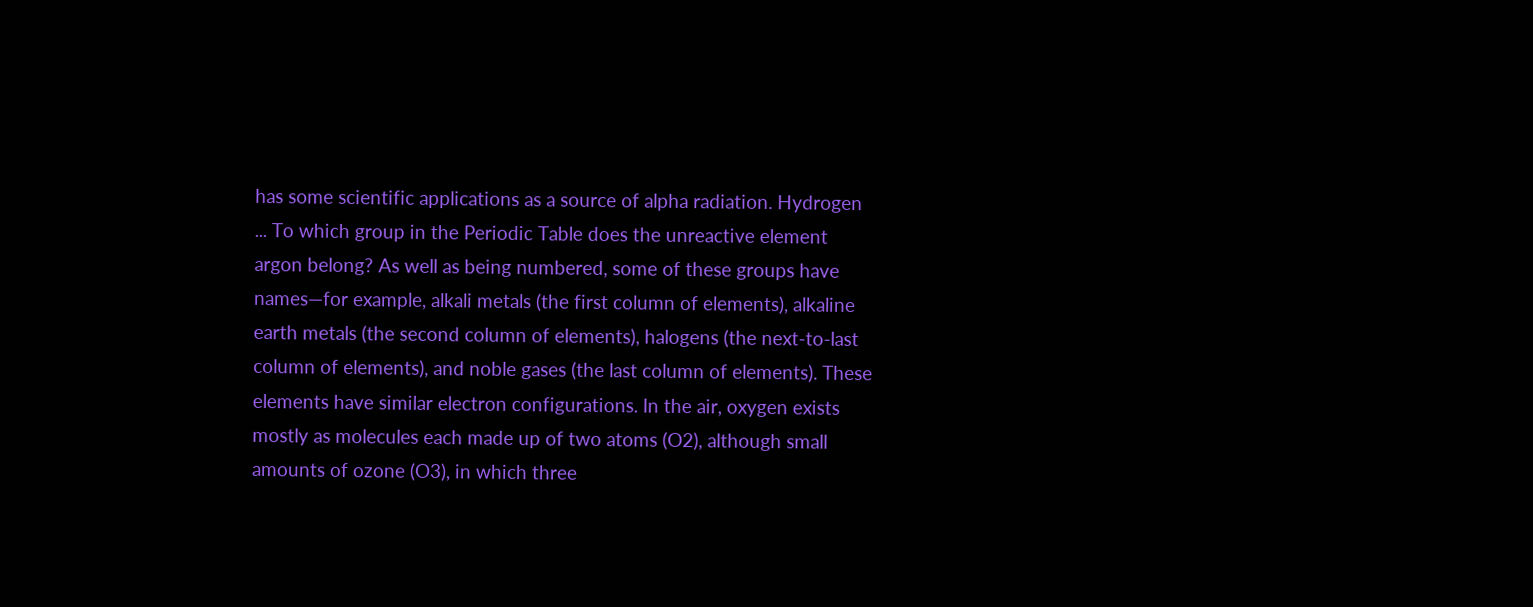has some scientific applications as a source of alpha radiation. Hydrogen ... To which group in the Periodic Table does the unreactive element argon belong? As well as being numbered, some of these groups have names—for example, alkali metals (the first column of elements), alkaline earth metals (the second column of elements), halogens (the next-to-last column of elements), and noble gases (the last column of elements). These elements have similar electron configurations. In the air, oxygen exists mostly as molecules each made up of two atoms (O2), although small amounts of ozone (O3), in which three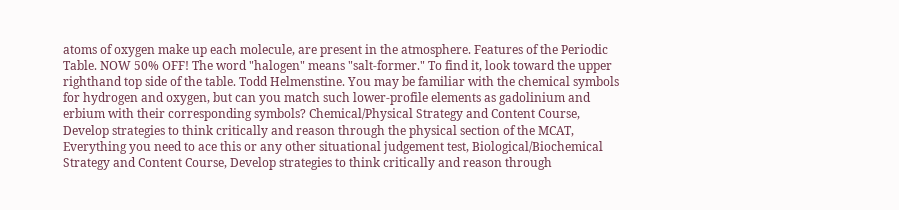atoms of oxygen make up each molecule, are present in the atmosphere. Features of the Periodic Table. NOW 50% OFF! The word "halogen" means "salt-former." To find it, look toward the upper righthand top side of the table. Todd Helmenstine. You may be familiar with the chemical symbols for hydrogen and oxygen, but can you match such lower-profile elements as gadolinium and erbium with their corresponding symbols? Chemical/Physical Strategy and Content Course, Develop strategies to think critically and reason through the physical section of the MCAT, Everything you need to ace this or any other situational judgement test, Biological/Biochemical Strategy and Content Course, Develop strategies to think critically and reason through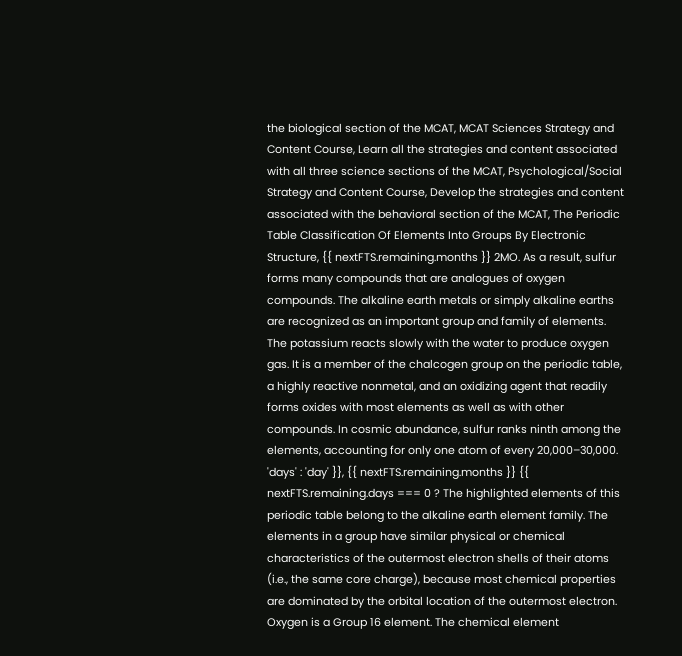the biological section of the MCAT, MCAT Sciences Strategy and Content Course, Learn all the strategies and content associated with all three science sections of the MCAT, Psychological/Social Strategy and Content Course, Develop the strategies and content associated with the behavioral section of the MCAT, The Periodic Table Classification Of Elements Into Groups By Electronic Structure, {{ nextFTS.remaining.months }} 2MO. As a result, sulfur forms many compounds that are analogues of oxygen compounds. The alkaline earth metals or simply alkaline earths are recognized as an important group and family of elements. The potassium reacts slowly with the water to produce oxygen gas. It is a member of the chalcogen group on the periodic table, a highly reactive nonmetal, and an oxidizing agent that readily forms oxides with most elements as well as with other compounds. In cosmic abundance, sulfur ranks ninth among the elements, accounting for only one atom of every 20,000–30,000. 'days' : 'day' }}, {{ nextFTS.remaining.months }} {{ nextFTS.remaining.days === 0 ? The highlighted elements of this periodic table belong to the alkaline earth element family. The elements in a group have similar physical or chemical characteristics of the outermost electron shells of their atoms (i.e., the same core charge), because most chemical properties are dominated by the orbital location of the outermost electron. Oxygen is a Group 16 element. The chemical element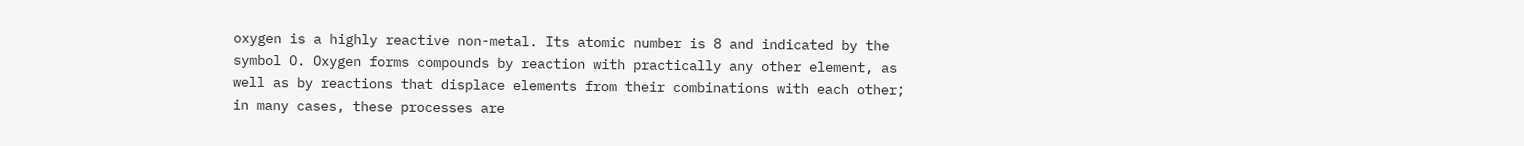oxygen is a highly reactive non-metal. Its atomic number is 8 and indicated by the symbol O. Oxygen forms compounds by reaction with practically any other element, as well as by reactions that displace elements from their combinations with each other; in many cases, these processes are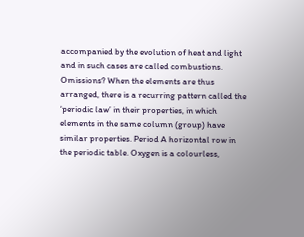accompanied by the evolution of heat and light and in such cases are called combustions. Omissions? When the elements are thus arranged, there is a recurring pattern called the ‘periodic law’ in their properties, in which elements in the same column (group) have similar properties. Period A horizontal row in the periodic table. Oxygen is a colourless,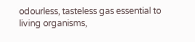odourless, tasteless gas essential to living organisms,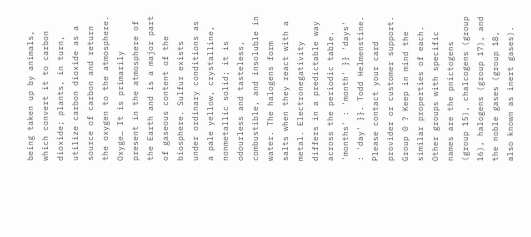being taken up by animals, which convert it to carbon dioxide; plants, in turn, utilize carbon dioxide as a source of carbon and return the oxygen to the atmosphere. Oxyge… It is primarily present in the atmosphere of the Earth and is a major part of gaseous content of the biosphere. Sulfur exists under ordinary conditions as a pale yellow, crystalline, nonmetallic solid; it is odourless and tasteless, combustible, and insoluble in water. The halogens form salts when they react with a metal. Electronegativity differs in a predictable way across the periodic table. 'months' : 'month' }} 'days' : 'day' }}. Todd Helmenstine. Please contact your card provider or customer support. Group 0 ? Keep in mind the similar properties of each. Other groups with specific names are the pnictogens (group 15), chalcogens (group 16), halogens (group 17), and the noble gases (group 18, also known as inert gases).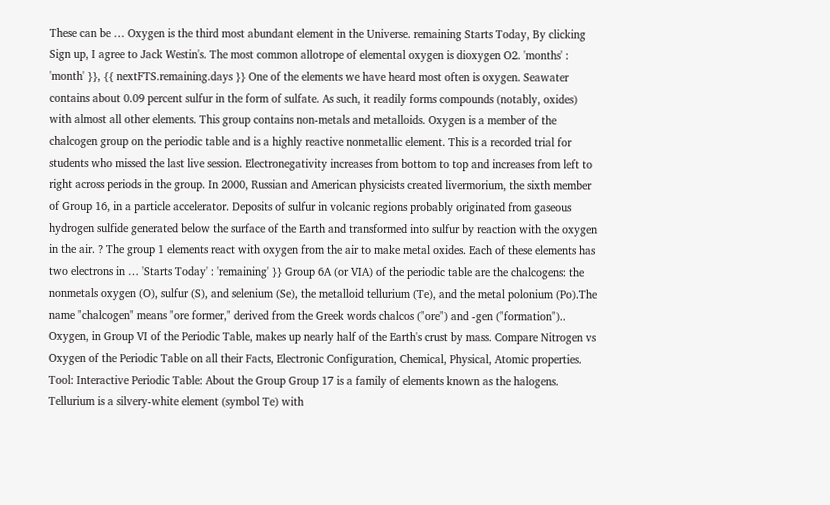These can be … Oxygen is the third most abundant element in the Universe. remaining Starts Today, By clicking Sign up, I agree to Jack Westin's. The most common allotrope of elemental oxygen is dioxygen O2. 'months' : 'month' }}, {{ nextFTS.remaining.days }} One of the elements we have heard most often is oxygen. Seawater contains about 0.09 percent sulfur in the form of sulfate. As such, it readily forms compounds (notably, oxides) with almost all other elements. This group contains non-metals and metalloids. Oxygen is a member of the chalcogen group on the periodic table and is a highly reactive nonmetallic element. This is a recorded trial for students who missed the last live session. Electronegativity increases from bottom to top and increases from left to right across periods in the group. In 2000, Russian and American physicists created livermorium, the sixth member of Group 16, in a particle accelerator. Deposits of sulfur in volcanic regions probably originated from gaseous hydrogen sulfide generated below the surface of the Earth and transformed into sulfur by reaction with the oxygen in the air. ? The group 1 elements react with oxygen from the air to make metal oxides. Each of these elements has two electrons in … 'Starts Today' : 'remaining' }} Group 6A (or VIA) of the periodic table are the chalcogens: the nonmetals oxygen (O), sulfur (S), and selenium (Se), the metalloid tellurium (Te), and the metal polonium (Po).The name "chalcogen" means "ore former," derived from the Greek words chalcos ("ore") and -gen ("formation").. Oxygen, in Group VI of the Periodic Table, makes up nearly half of the Earth's crust by mass. Compare Nitrogen vs Oxygen of the Periodic Table on all their Facts, Electronic Configuration, Chemical, Physical, Atomic properties. Tool: Interactive Periodic Table: About the Group Group 17 is a family of elements known as the halogens. Tellurium is a silvery-white element (symbol Te) with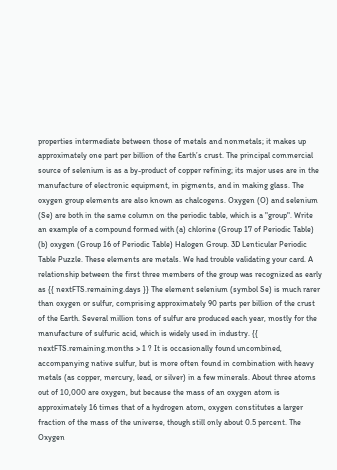properties intermediate between those of metals and nonmetals; it makes up approximately one part per billion of the Earth’s crust. The principal commercial source of selenium is as a by-product of copper refining; its major uses are in the manufacture of electronic equipment, in pigments, and in making glass. The oxygen group elements are also known as chalcogens. Oxygen (O) and selenium (Se) are both in the same column on the periodic table, which is a "group". Write an example of a compound formed with (a) chlorine (Group 17 of Periodic Table) (b) oxygen (Group 16 of Periodic Table) Halogen Group. 3D Lenticular Periodic Table Puzzle. These elements are metals. We had trouble validating your card. A relationship between the first three members of the group was recognized as early as {{ nextFTS.remaining.days }} The element selenium (symbol Se) is much rarer than oxygen or sulfur, comprising approximately 90 parts per billion of the crust of the Earth. Several million tons of sulfur are produced each year, mostly for the manufacture of sulfuric acid, which is widely used in industry. {{ nextFTS.remaining.months > 1 ? It is occasionally found uncombined, accompanying native sulfur, but is more often found in combination with heavy metals (as copper, mercury, lead, or silver) in a few minerals. About three atoms out of 10,000 are oxygen, but because the mass of an oxygen atom is approximately 16 times that of a hydrogen atom, oxygen constitutes a larger fraction of the mass of the universe, though still only about 0.5 percent. The Oxygen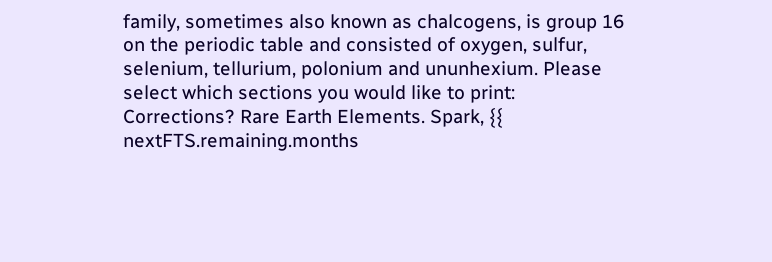family, sometimes also known as chalcogens, is group 16 on the periodic table and consisted of oxygen, sulfur, selenium, tellurium, polonium and ununhexium. Please select which sections you would like to print: Corrections? Rare Earth Elements. Spark, {{ nextFTS.remaining.months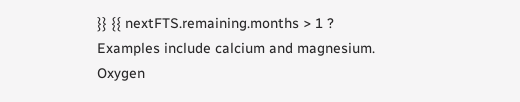}} {{ nextFTS.remaining.months > 1 ? Examples include calcium and magnesium. Oxygen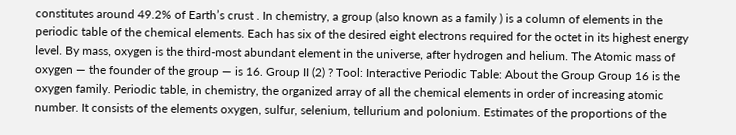constitutes around 49.2% of Earth’s crust . In chemistry, a group (also known as a family ) is a column of elements in the periodic table of the chemical elements. Each has six of the desired eight electrons required for the octet in its highest energy level. By mass, oxygen is the third-most abundant element in the universe, after hydrogen and helium. The Atomic mass of oxygen — the founder of the group — is 16. Group II (2) ? Tool: Interactive Periodic Table: About the Group Group 16 is the oxygen family. Periodic table, in chemistry, the organized array of all the chemical elements in order of increasing atomic number. It consists of the elements oxygen, sulfur, selenium, tellurium and polonium. Estimates of the proportions of the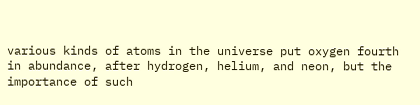various kinds of atoms in the universe put oxygen fourth in abundance, after hydrogen, helium, and neon, but the importance of such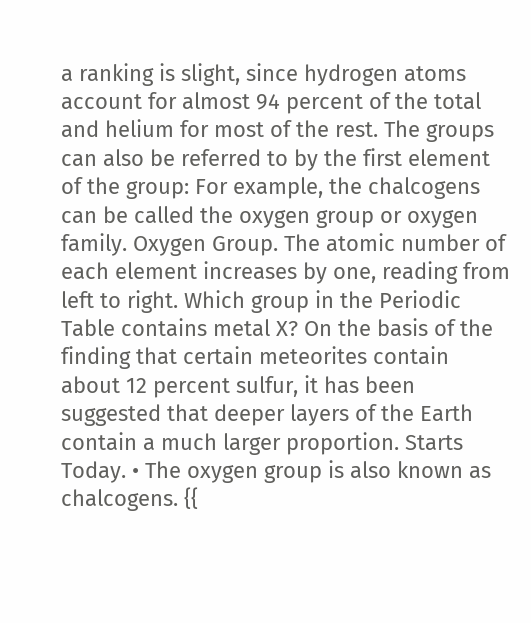a ranking is slight, since hydrogen atoms account for almost 94 percent of the total and helium for most of the rest. The groups can also be referred to by the first element of the group: For example, the chalcogens can be called the oxygen group or oxygen family. Oxygen Group. The atomic number of each element increases by one, reading from left to right. Which group in the Periodic Table contains metal X? On the basis of the finding that certain meteorites contain about 12 percent sulfur, it has been suggested that deeper layers of the Earth contain a much larger proportion. Starts Today. • The oxygen group is also known as chalcogens. {{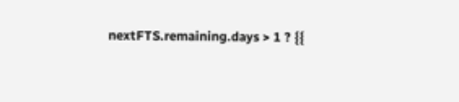nextFTS.remaining.days > 1 ? {{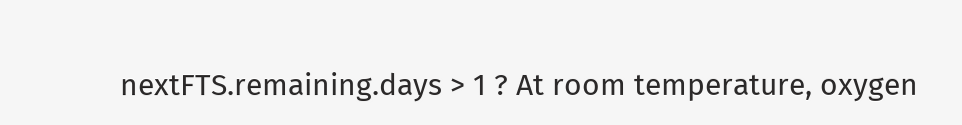nextFTS.remaining.days > 1 ? At room temperature, oxygen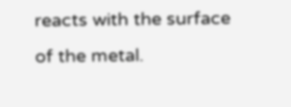reacts with the surface of the metal.